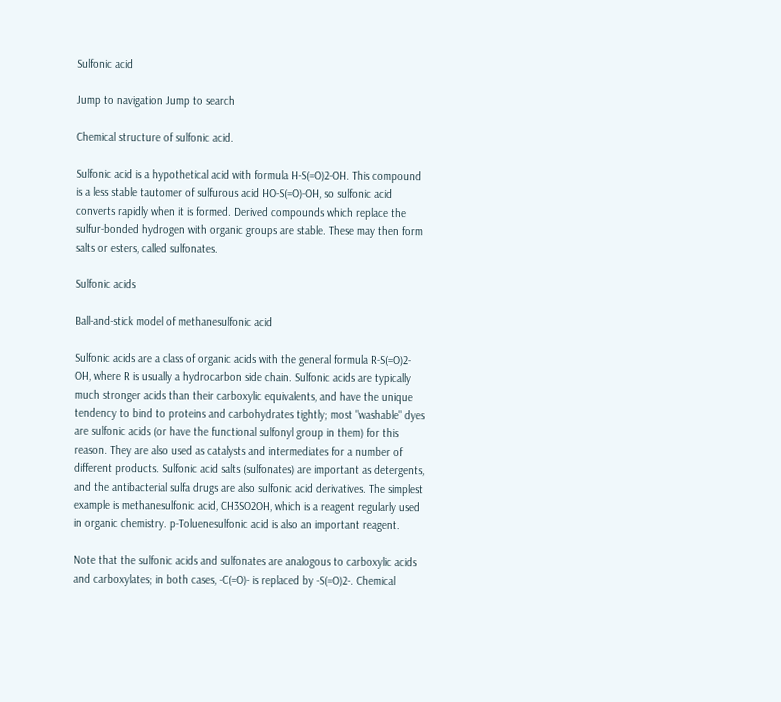Sulfonic acid

Jump to navigation Jump to search

Chemical structure of sulfonic acid.

Sulfonic acid is a hypothetical acid with formula H-S(=O)2-OH. This compound is a less stable tautomer of sulfurous acid HO-S(=O)-OH, so sulfonic acid converts rapidly when it is formed. Derived compounds which replace the sulfur-bonded hydrogen with organic groups are stable. These may then form salts or esters, called sulfonates.

Sulfonic acids

Ball-and-stick model of methanesulfonic acid

Sulfonic acids are a class of organic acids with the general formula R-S(=O)2-OH, where R is usually a hydrocarbon side chain. Sulfonic acids are typically much stronger acids than their carboxylic equivalents, and have the unique tendency to bind to proteins and carbohydrates tightly; most "washable" dyes are sulfonic acids (or have the functional sulfonyl group in them) for this reason. They are also used as catalysts and intermediates for a number of different products. Sulfonic acid salts (sulfonates) are important as detergents, and the antibacterial sulfa drugs are also sulfonic acid derivatives. The simplest example is methanesulfonic acid, CH3SO2OH, which is a reagent regularly used in organic chemistry. p-Toluenesulfonic acid is also an important reagent.

Note that the sulfonic acids and sulfonates are analogous to carboxylic acids and carboxylates; in both cases, -C(=O)- is replaced by -S(=O)2-. Chemical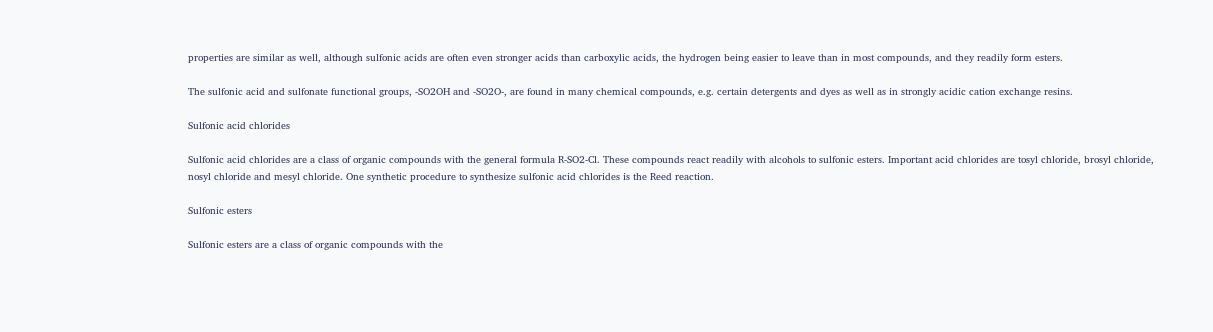properties are similar as well, although sulfonic acids are often even stronger acids than carboxylic acids, the hydrogen being easier to leave than in most compounds, and they readily form esters.

The sulfonic acid and sulfonate functional groups, -SO2OH and -SO2O-, are found in many chemical compounds, e.g. certain detergents and dyes as well as in strongly acidic cation exchange resins.

Sulfonic acid chlorides

Sulfonic acid chlorides are a class of organic compounds with the general formula R-SO2-Cl. These compounds react readily with alcohols to sulfonic esters. Important acid chlorides are tosyl chloride, brosyl chloride, nosyl chloride and mesyl chloride. One synthetic procedure to synthesize sulfonic acid chlorides is the Reed reaction.

Sulfonic esters

Sulfonic esters are a class of organic compounds with the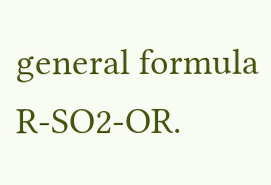general formula R-SO2-OR.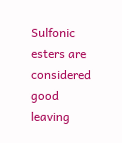Sulfonic esters are considered good leaving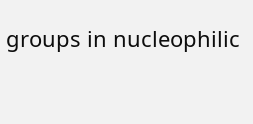groups in nucleophilic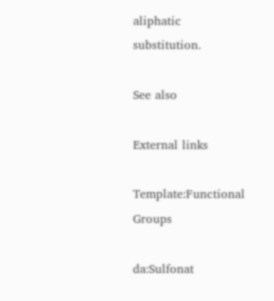aliphatic substitution.

See also

External links

Template:Functional Groups

da:Sulfonat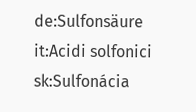de:Sulfonsäure it:Acidi solfonici sk:Sulfonácia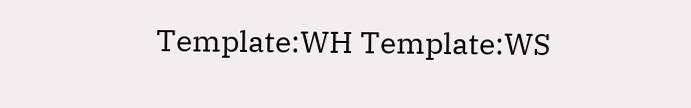Template:WH Template:WS